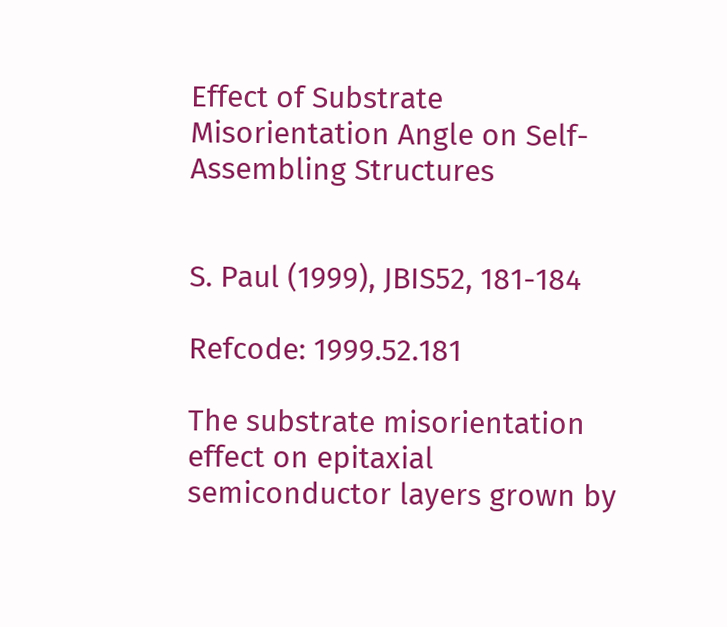Effect of Substrate Misorientation Angle on Self-Assembling Structures


S. Paul (1999), JBIS52, 181-184

Refcode: 1999.52.181

The substrate misorientation effect on epitaxial semiconductor layers grown by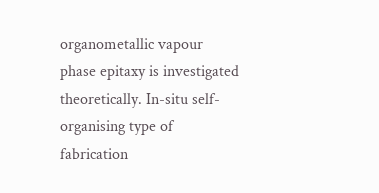organometallic vapour phase epitaxy is investigated theoretically. In-situ self-organising type of fabrication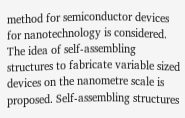method for semiconductor devices for nanotechnology is considered. The idea of self-assembling structures to fabricate variable sized devices on the nanometre scale is proposed. Self-assembling structures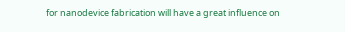for nanodevice fabrication will have a great influence on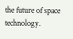the future of space technology.